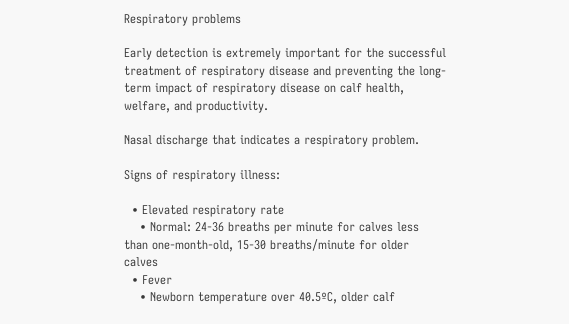Respiratory problems

Early detection is extremely important for the successful treatment of respiratory disease and preventing the long-term impact of respiratory disease on calf health, welfare, and productivity.

Nasal discharge that indicates a respiratory problem.

Signs of respiratory illness:

  • Elevated respiratory rate
    • Normal: 24-36 breaths per minute for calves less than one-month-old, 15-30 breaths/minute for older calves
  • Fever
    • Newborn temperature over 40.5ºC, older calf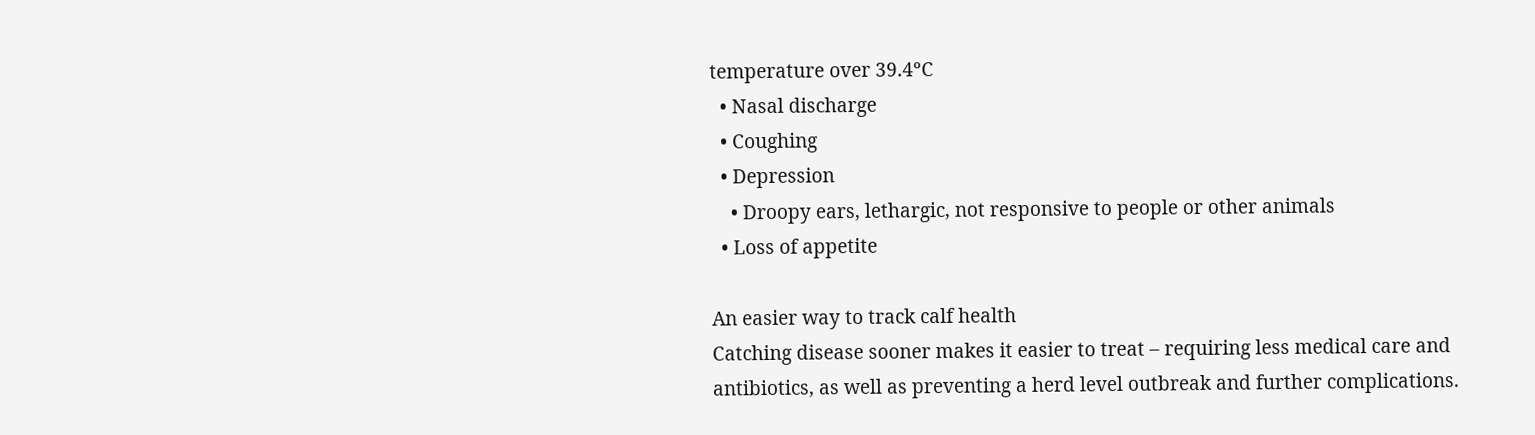temperature over 39.4ºC
  • Nasal discharge
  • Coughing
  • Depression
    • Droopy ears, lethargic, not responsive to people or other animals
  • Loss of appetite

An easier way to track calf health
Catching disease sooner makes it easier to treat – requiring less medical care and antibiotics, as well as preventing a herd level outbreak and further complications.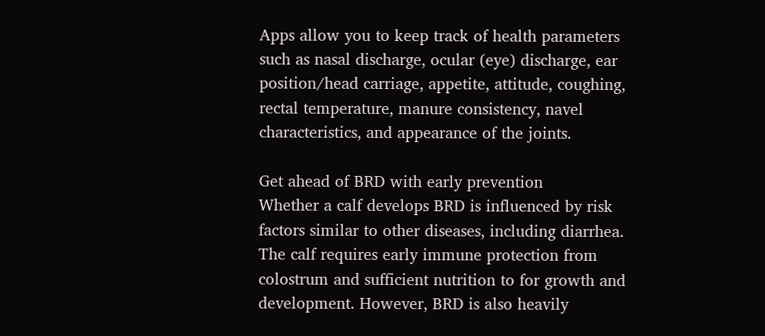Apps allow you to keep track of health parameters such as nasal discharge, ocular (eye) discharge, ear position/head carriage, appetite, attitude, coughing, rectal temperature, manure consistency, navel characteristics, and appearance of the joints.

Get ahead of BRD with early prevention
Whether a calf develops BRD is influenced by risk factors similar to other diseases, including diarrhea. The calf requires early immune protection from colostrum and sufficient nutrition to for growth and development. However, BRD is also heavily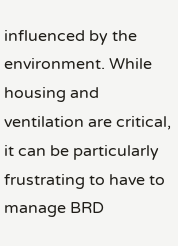influenced by the environment. While housing and ventilation are critical, it can be particularly frustrating to have to manage BRD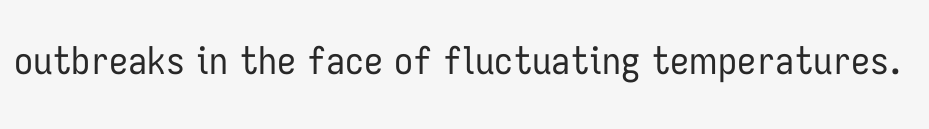outbreaks in the face of fluctuating temperatures.